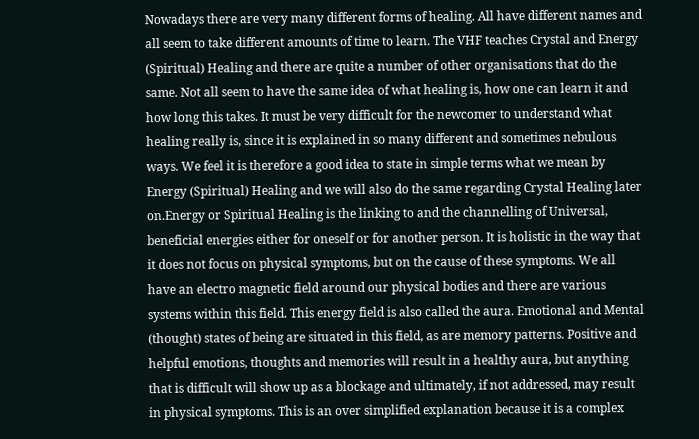Nowadays there are very many different forms of healing. All have different names and all seem to take different amounts of time to learn. The VHF teaches Crystal and Energy (Spiritual) Healing and there are quite a number of other organisations that do the same. Not all seem to have the same idea of what healing is, how one can learn it and how long this takes. It must be very difficult for the newcomer to understand what healing really is, since it is explained in so many different and sometimes nebulous ways. We feel it is therefore a good idea to state in simple terms what we mean by Energy (Spiritual) Healing and we will also do the same regarding Crystal Healing later on.Energy or Spiritual Healing is the linking to and the channelling of Universal, beneficial energies either for oneself or for another person. It is holistic in the way that it does not focus on physical symptoms, but on the cause of these symptoms. We all have an electro magnetic field around our physical bodies and there are various systems within this field. This energy field is also called the aura. Emotional and Mental (thought) states of being are situated in this field, as are memory patterns. Positive and helpful emotions, thoughts and memories will result in a healthy aura, but anything that is difficult will show up as a blockage and ultimately, if not addressed, may result in physical symptoms. This is an over simplified explanation because it is a complex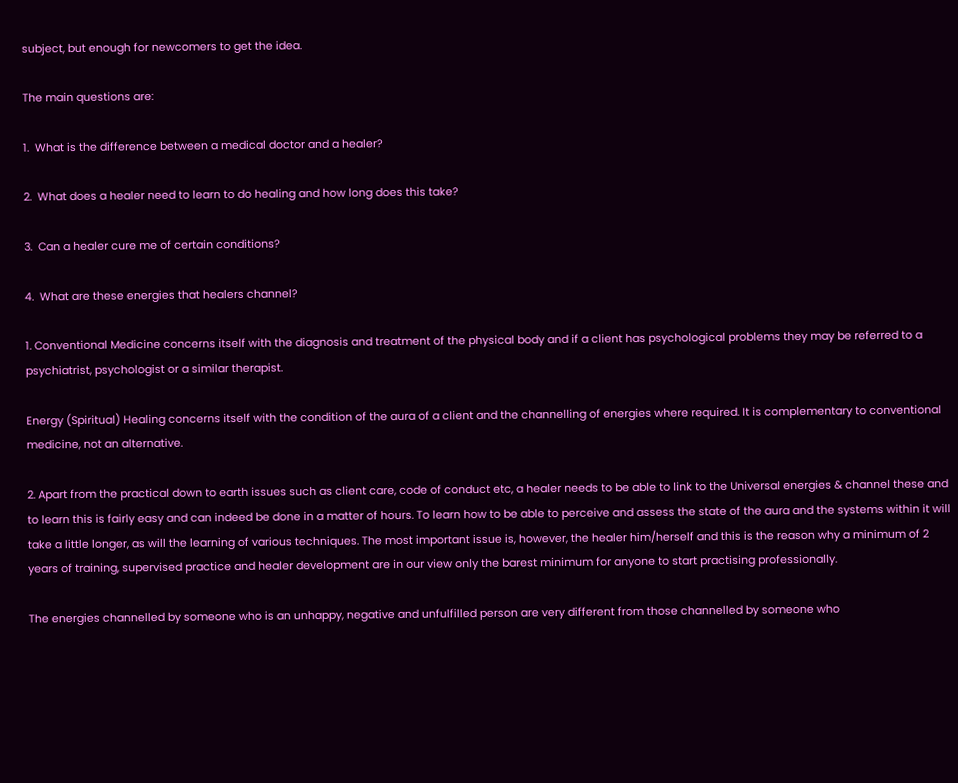subject, but enough for newcomers to get the idea.

The main questions are:

1.  What is the difference between a medical doctor and a healer?

2.  What does a healer need to learn to do healing and how long does this take?

3.  Can a healer cure me of certain conditions?

4.  What are these energies that healers channel?

1. Conventional Medicine concerns itself with the diagnosis and treatment of the physical body and if a client has psychological problems they may be referred to a psychiatrist, psychologist or a similar therapist.

Energy (Spiritual) Healing concerns itself with the condition of the aura of a client and the channelling of energies where required. It is complementary to conventional medicine, not an alternative.

2. Apart from the practical down to earth issues such as client care, code of conduct etc, a healer needs to be able to link to the Universal energies & channel these and to learn this is fairly easy and can indeed be done in a matter of hours. To learn how to be able to perceive and assess the state of the aura and the systems within it will take a little longer, as will the learning of various techniques. The most important issue is, however, the healer him/herself and this is the reason why a minimum of 2 years of training, supervised practice and healer development are in our view only the barest minimum for anyone to start practising professionally.

The energies channelled by someone who is an unhappy, negative and unfulfilled person are very different from those channelled by someone who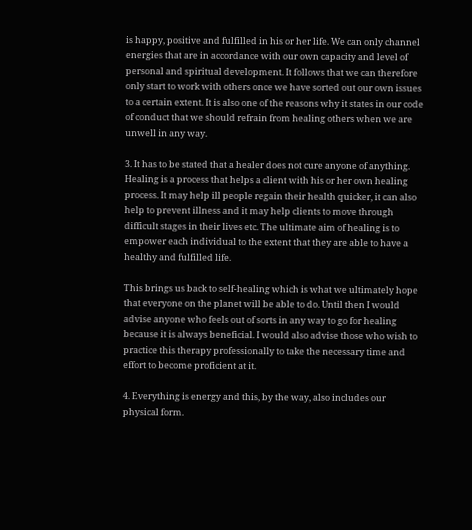is happy, positive and fulfilled in his or her life. We can only channel energies that are in accordance with our own capacity and level of personal and spiritual development. It follows that we can therefore only start to work with others once we have sorted out our own issues to a certain extent. It is also one of the reasons why it states in our code of conduct that we should refrain from healing others when we are unwell in any way.

3. It has to be stated that a healer does not cure anyone of anything. Healing is a process that helps a client with his or her own healing process. It may help ill people regain their health quicker, it can also help to prevent illness and it may help clients to move through difficult stages in their lives etc. The ultimate aim of healing is to empower each individual to the extent that they are able to have a healthy and fulfilled life.

This brings us back to self-healing which is what we ultimately hope that everyone on the planet will be able to do. Until then I would advise anyone who feels out of sorts in any way to go for healing because it is always beneficial. I would also advise those who wish to practice this therapy professionally to take the necessary time and effort to become proficient at it.

4. Everything is energy and this, by the way, also includes our physical form.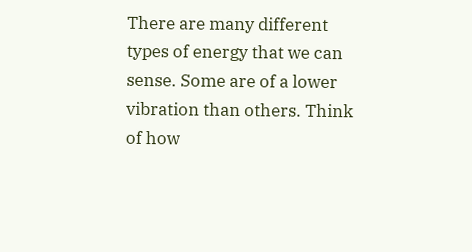There are many different types of energy that we can sense. Some are of a lower vibration than others. Think of how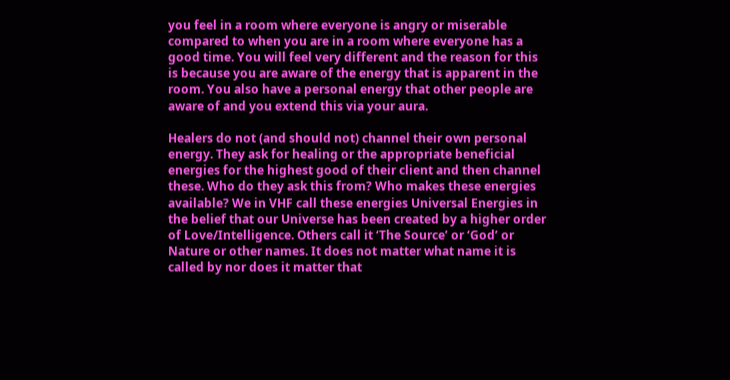you feel in a room where everyone is angry or miserable compared to when you are in a room where everyone has a good time. You will feel very different and the reason for this is because you are aware of the energy that is apparent in the room. You also have a personal energy that other people are aware of and you extend this via your aura.

Healers do not (and should not) channel their own personal energy. They ask for healing or the appropriate beneficial energies for the highest good of their client and then channel these. Who do they ask this from? Who makes these energies available? We in VHF call these energies Universal Energies in the belief that our Universe has been created by a higher order of Love/Intelligence. Others call it ‘The Source’ or ‘God’ or Nature or other names. It does not matter what name it is called by nor does it matter that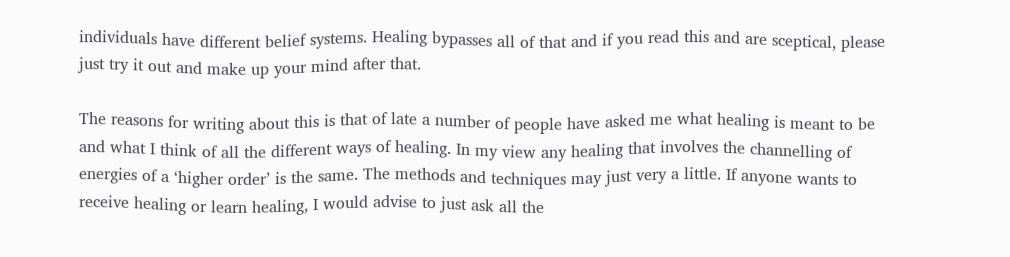individuals have different belief systems. Healing bypasses all of that and if you read this and are sceptical, please just try it out and make up your mind after that.

The reasons for writing about this is that of late a number of people have asked me what healing is meant to be and what I think of all the different ways of healing. In my view any healing that involves the channelling of energies of a ‘higher order’ is the same. The methods and techniques may just very a little. If anyone wants to receive healing or learn healing, I would advise to just ask all the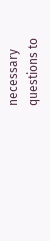necessary questions to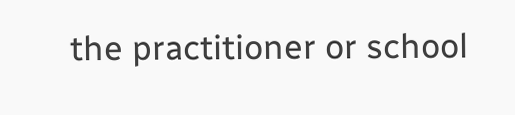the practitioner or school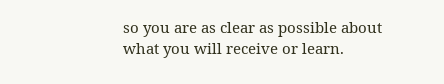so you are as clear as possible about what you will receive or learn.